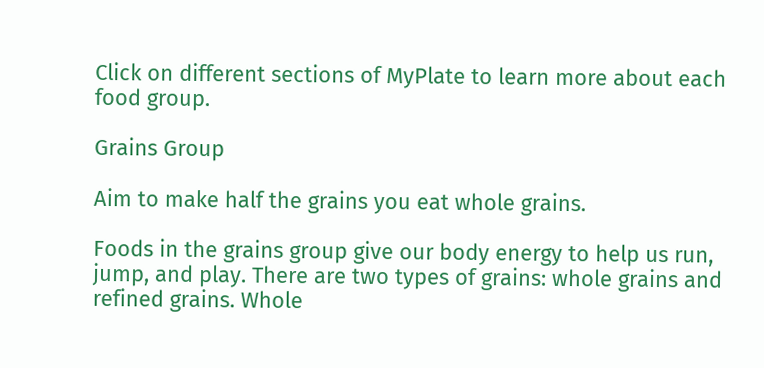Click on different sections of MyPlate to learn more about each food group.

Grains Group

Aim to make half the grains you eat whole grains.

Foods in the grains group give our body energy to help us run, jump, and play. There are two types of grains: whole grains and refined grains. Whole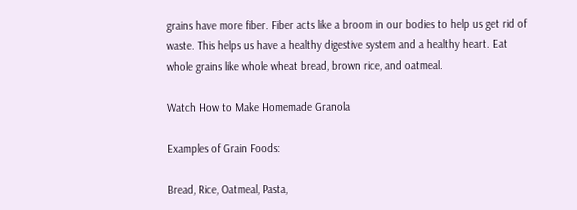grains have more fiber. Fiber acts like a broom in our bodies to help us get rid of waste. This helps us have a healthy digestive system and a healthy heart. Eat whole grains like whole wheat bread, brown rice, and oatmeal.

Watch How to Make Homemade Granola

Examples of Grain Foods:

Bread, Rice, Oatmeal, Pasta,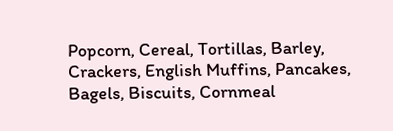Popcorn, Cereal, Tortillas, Barley, Crackers, English Muffins, Pancakes, Bagels, Biscuits, Cornmeal